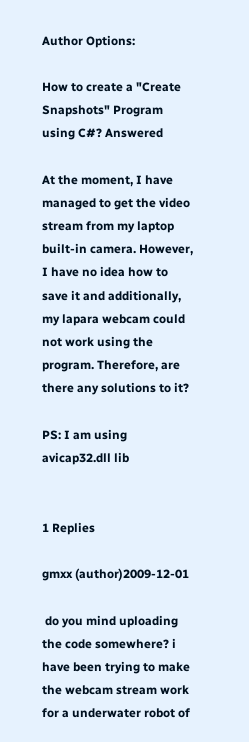Author Options:

How to create a "Create Snapshots" Program using C#? Answered

At the moment, I have managed to get the video stream from my laptop built-in camera. However, I have no idea how to save it and additionally, my lapara webcam could not work using the program. Therefore, are there any solutions to it?

PS: I am using avicap32.dll lib


1 Replies

gmxx (author)2009-12-01

 do you mind uploading the code somewhere? i have been trying to make the webcam stream work for a underwater robot of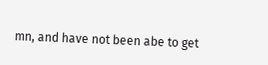mn, and have not been abe to get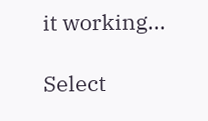it working...

Select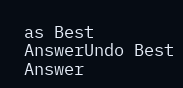as Best AnswerUndo Best Answer